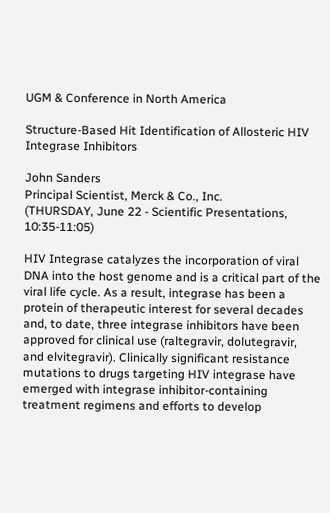UGM & Conference in North America

Structure-Based Hit Identification of Allosteric HIV Integrase Inhibitors

John Sanders
Principal Scientist, Merck & Co., Inc.
(THURSDAY, June 22 - Scientific Presentations, 10:35-11:05)

HIV Integrase catalyzes the incorporation of viral DNA into the host genome and is a critical part of the viral life cycle. As a result, integrase has been a protein of therapeutic interest for several decades and, to date, three integrase inhibitors have been approved for clinical use (raltegravir, dolutegravir, and elvitegravir). Clinically significant resistance mutations to drugs targeting HIV integrase have emerged with integrase inhibitor-containing treatment regimens and efforts to develop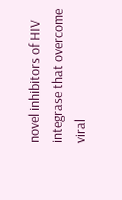novel inhibitors of HIV integrase that overcome viral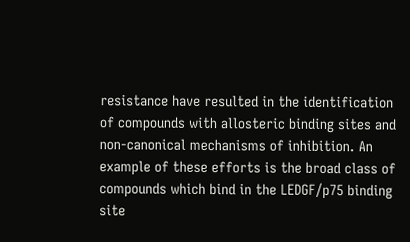resistance have resulted in the identification of compounds with allosteric binding sites and non-canonical mechanisms of inhibition. An example of these efforts is the broad class of compounds which bind in the LEDGF/p75 binding site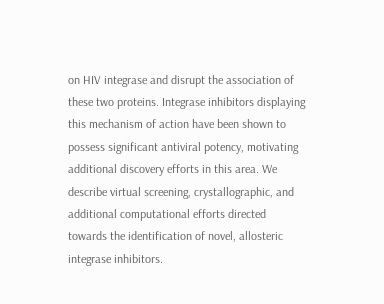on HIV integrase and disrupt the association of these two proteins. Integrase inhibitors displaying this mechanism of action have been shown to possess significant antiviral potency, motivating additional discovery efforts in this area. We describe virtual screening, crystallographic, and additional computational efforts directed towards the identification of novel, allosteric integrase inhibitors.